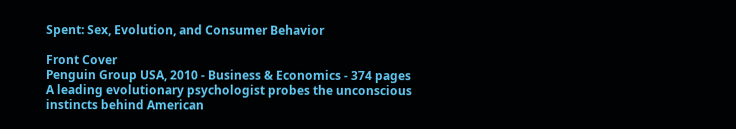Spent: Sex, Evolution, and Consumer Behavior

Front Cover
Penguin Group USA, 2010 - Business & Economics - 374 pages
A leading evolutionary psychologist probes the unconscious instincts behind American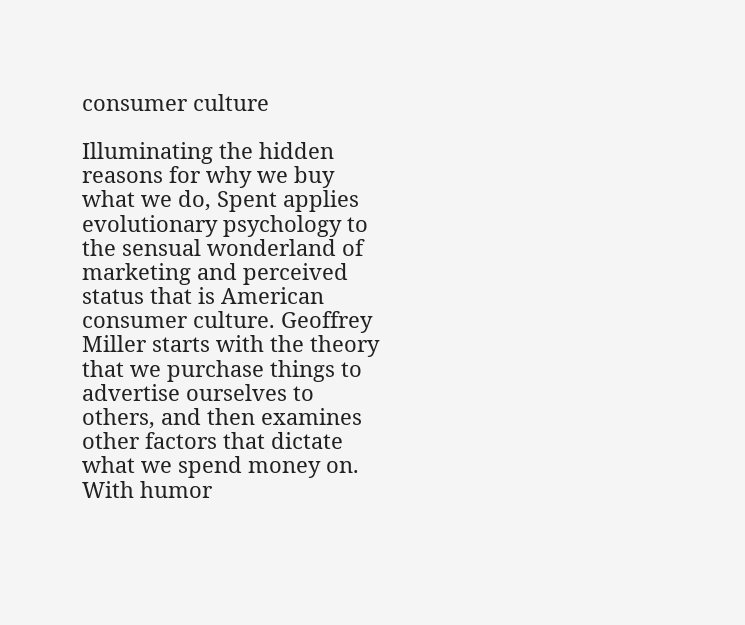consumer culture

Illuminating the hidden reasons for why we buy what we do, Spent applies evolutionary psychology to the sensual wonderland of marketing and perceived status that is American consumer culture. Geoffrey Miller starts with the theory that we purchase things to advertise ourselves to others, and then examines other factors that dictate what we spend money on. With humor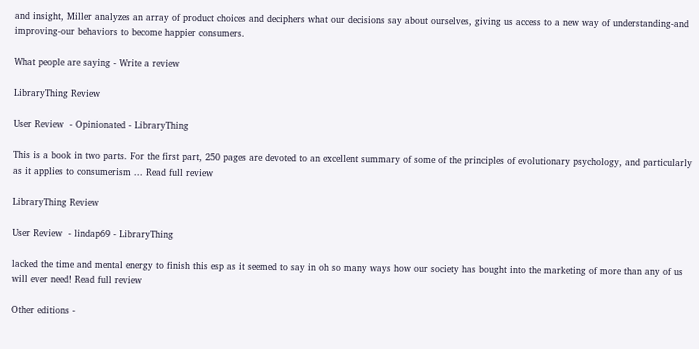and insight, Miller analyzes an array of product choices and deciphers what our decisions say about ourselves, giving us access to a new way of understanding-and improving-our behaviors to become happier consumers.

What people are saying - Write a review

LibraryThing Review

User Review  - Opinionated - LibraryThing

This is a book in two parts. For the first part, 250 pages are devoted to an excellent summary of some of the principles of evolutionary psychology, and particularly as it applies to consumerism ... Read full review

LibraryThing Review

User Review  - lindap69 - LibraryThing

lacked the time and mental energy to finish this esp as it seemed to say in oh so many ways how our society has bought into the marketing of more than any of us will ever need! Read full review

Other editions -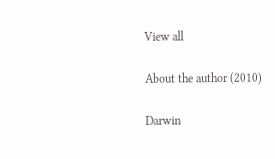View all

About the author (2010)

Darwin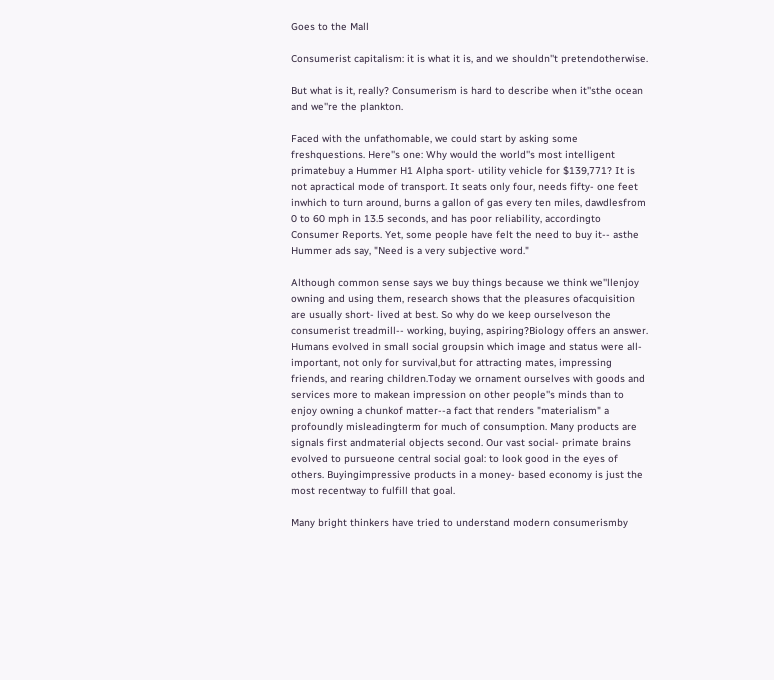Goes to the Mall

Consumerist capitalism: it is what it is, and we shouldn''t pretendotherwise.

But what is it, really? Consumerism is hard to describe when it''sthe ocean and we''re the plankton.

Faced with the unfathomable, we could start by asking some freshquestions. Here''s one: Why would the world''s most intelligent primatebuy a Hummer H1 Alpha sport- utility vehicle for $139,771? It is not apractical mode of transport. It seats only four, needs fifty- one feet inwhich to turn around, burns a gallon of gas every ten miles, dawdlesfrom 0 to 60 mph in 13.5 seconds, and has poor reliability, accordingto Consumer Reports. Yet, some people have felt the need to buy it-- asthe Hummer ads say, "Need is a very subjective word."

Although common sense says we buy things because we think we''llenjoy owning and using them, research shows that the pleasures ofacquisition are usually short- lived at best. So why do we keep ourselveson the consumerist treadmill-- working, buying, aspiring?Biology offers an answer. Humans evolved in small social groupsin which image and status were all- important, not only for survival,but for attracting mates, impressing friends, and rearing children.Today we ornament ourselves with goods and services more to makean impression on other people''s minds than to enjoy owning a chunkof matter--a fact that renders "materialism" a profoundly misleadingterm for much of consumption. Many products are signals first andmaterial objects second. Our vast social- primate brains evolved to pursueone central social goal: to look good in the eyes of others. Buyingimpressive products in a money- based economy is just the most recentway to fulfill that goal.

Many bright thinkers have tried to understand modern consumerismby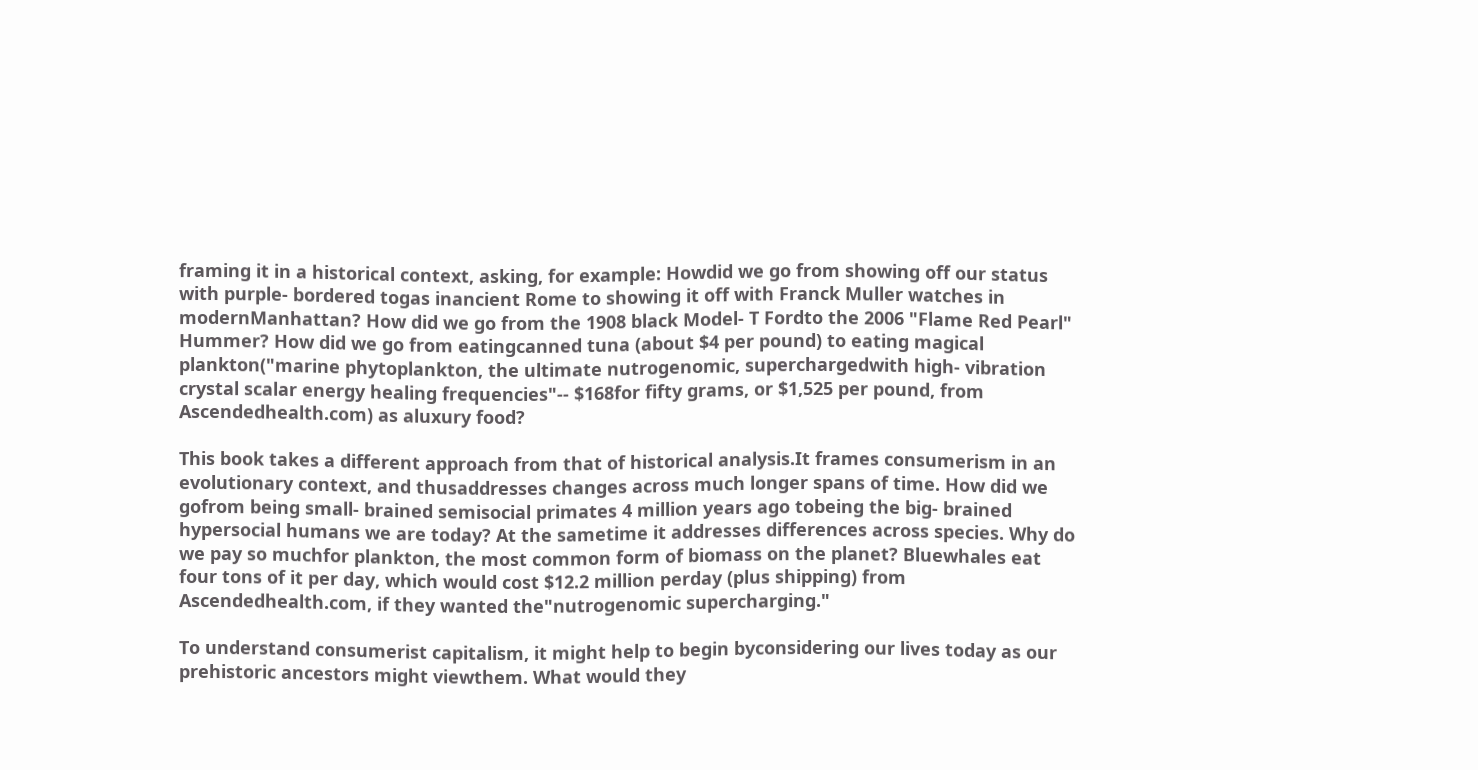framing it in a historical context, asking, for example: Howdid we go from showing off our status with purple- bordered togas inancient Rome to showing it off with Franck Muller watches in modernManhattan? How did we go from the 1908 black Model- T Fordto the 2006 "Flame Red Pearl" Hummer? How did we go from eatingcanned tuna (about $4 per pound) to eating magical plankton("marine phytoplankton, the ultimate nutrogenomic, superchargedwith high- vibration crystal scalar energy healing frequencies"-- $168for fifty grams, or $1,525 per pound, from Ascendedhealth.com) as aluxury food?

This book takes a different approach from that of historical analysis.It frames consumerism in an evolutionary context, and thusaddresses changes across much longer spans of time. How did we gofrom being small- brained semisocial primates 4 million years ago tobeing the big- brained hypersocial humans we are today? At the sametime it addresses differences across species. Why do we pay so muchfor plankton, the most common form of biomass on the planet? Bluewhales eat four tons of it per day, which would cost $12.2 million perday (plus shipping) from Ascendedhealth.com, if they wanted the"nutrogenomic supercharging."

To understand consumerist capitalism, it might help to begin byconsidering our lives today as our prehistoric ancestors might viewthem. What would they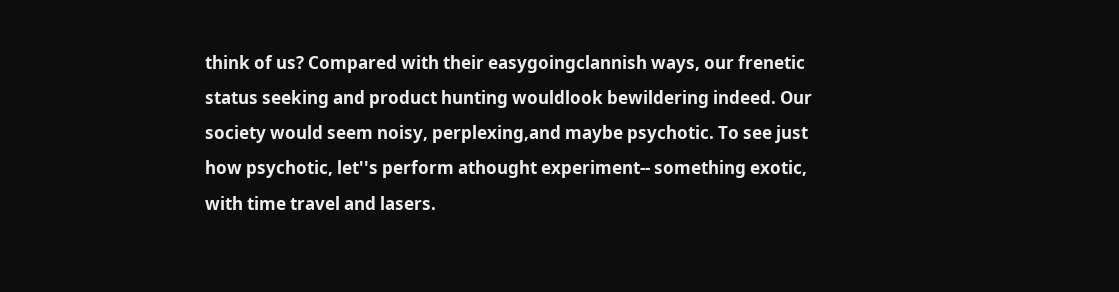think of us? Compared with their easygoingclannish ways, our frenetic status seeking and product hunting wouldlook bewildering indeed. Our society would seem noisy, perplexing,and maybe psychotic. To see just how psychotic, let''s perform athought experiment-- something exotic, with time travel and lasers.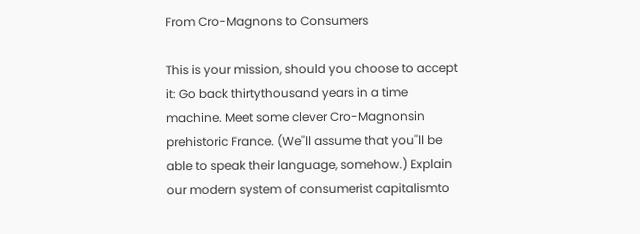From Cro-Magnons to Consumers

This is your mission, should you choose to accept it: Go back thirtythousand years in a time machine. Meet some clever Cro-Magnonsin prehistoric France. (We''ll assume that you''ll be able to speak their language, somehow.) Explain our modern system of consumerist capitalismto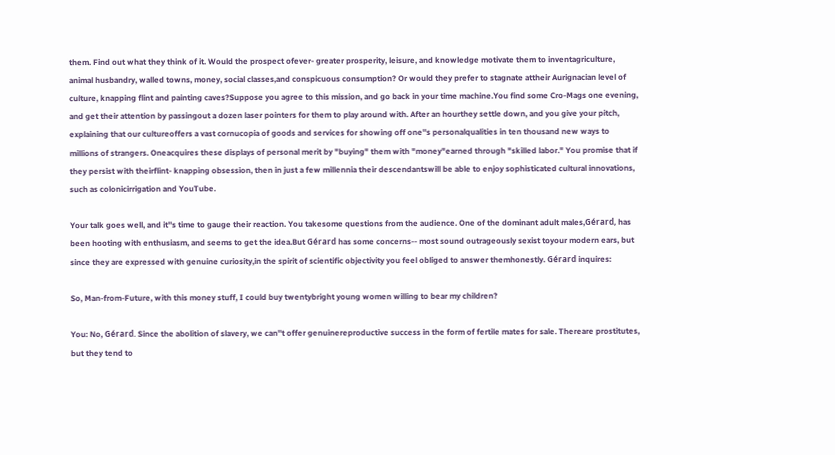them. Find out what they think of it. Would the prospect ofever- greater prosperity, leisure, and knowledge motivate them to inventagriculture, animal husbandry, walled towns, money, social classes,and conspicuous consumption? Or would they prefer to stagnate attheir Aurignacian level of culture, knapping flint and painting caves?Suppose you agree to this mission, and go back in your time machine.You find some Cro-Mags one evening, and get their attention by passingout a dozen laser pointers for them to play around with. After an hourthey settle down, and you give your pitch, explaining that our cultureoffers a vast cornucopia of goods and services for showing off one''s personalqualities in ten thousand new ways to millions of strangers. Oneacquires these displays of personal merit by "buying" them with "money"earned through "skilled labor." You promise that if they persist with theirflint- knapping obsession, then in just a few millennia their descendantswill be able to enjoy sophisticated cultural innovations, such as colonicirrigation and YouTube.

Your talk goes well, and it''s time to gauge their reaction. You takesome questions from the audience. One of the dominant adult males,Gérard, has been hooting with enthusiasm, and seems to get the idea.But Gérard has some concerns-- most sound outrageously sexist toyour modern ears, but since they are expressed with genuine curiosity,in the spirit of scientific objectivity you feel obliged to answer themhonestly. Gérard inquires:

So, Man-from-Future, with this money stuff, I could buy twentybright young women willing to bear my children?

You: No, Gérard. Since the abolition of slavery, we can''t offer genuinereproductive success in the form of fertile mates for sale. Thereare prostitutes, but they tend to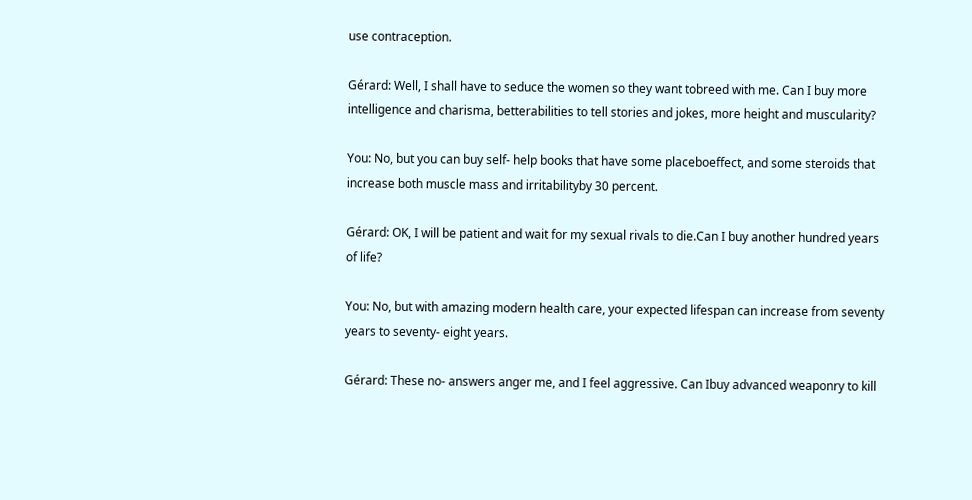use contraception.

Gérard: Well, I shall have to seduce the women so they want tobreed with me. Can I buy more intelligence and charisma, betterabilities to tell stories and jokes, more height and muscularity?

You: No, but you can buy self- help books that have some placeboeffect, and some steroids that increase both muscle mass and irritabilityby 30 percent.

Gérard: OK, I will be patient and wait for my sexual rivals to die.Can I buy another hundred years of life?

You: No, but with amazing modern health care, your expected lifespan can increase from seventy years to seventy- eight years.

Gérard: These no- answers anger me, and I feel aggressive. Can Ibuy advanced weaponry to kill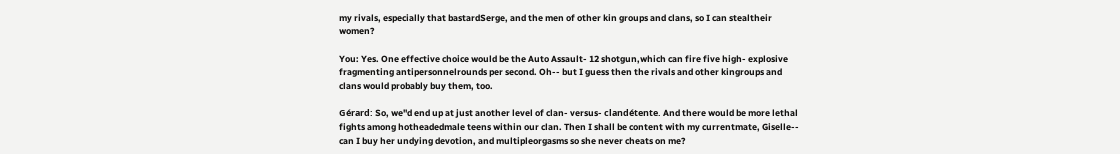my rivals, especially that bastardSerge, and the men of other kin groups and clans, so I can stealtheir women?

You: Yes. One effective choice would be the Auto Assault- 12 shotgun,which can fire five high- explosive fragmenting antipersonnelrounds per second. Oh-- but I guess then the rivals and other kingroups and clans would probably buy them, too.

Gérard: So, we''d end up at just another level of clan- versus- clandétente. And there would be more lethal fights among hotheadedmale teens within our clan. Then I shall be content with my currentmate, Giselle-- can I buy her undying devotion, and multipleorgasms so she never cheats on me?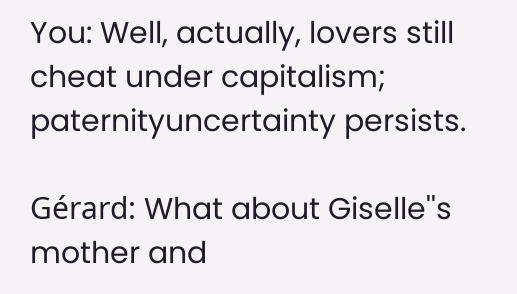You: Well, actually, lovers still cheat under capitalism; paternityuncertainty persists.

Gérard: What about Giselle''s mother and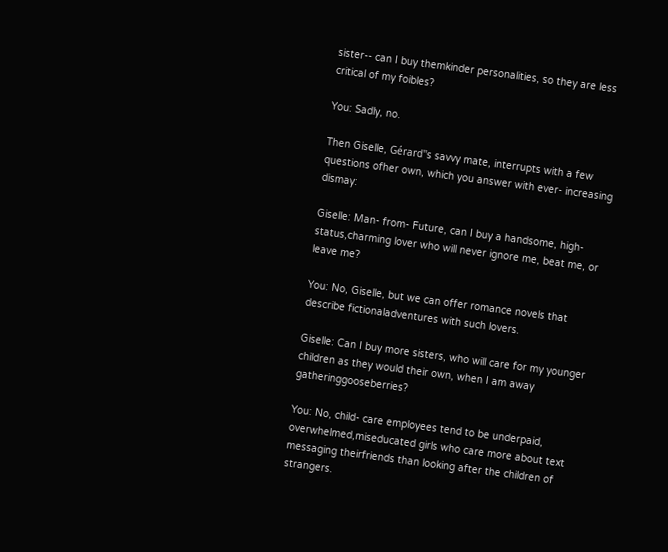sister-- can I buy themkinder personalities, so they are less critical of my foibles?

You: Sadly, no.

Then Giselle, Gérard''s savvy mate, interrupts with a few questions ofher own, which you answer with ever- increasing dismay:

Giselle: Man- from- Future, can I buy a handsome, high- status,charming lover who will never ignore me, beat me, or leave me?

You: No, Giselle, but we can offer romance novels that describe fictionaladventures with such lovers.

Giselle: Can I buy more sisters, who will care for my younger children as they would their own, when I am away gatheringgooseberries?

You: No, child- care employees tend to be underpaid, overwhelmed,miseducated girls who care more about text messaging theirfriends than looking after the children of strangers.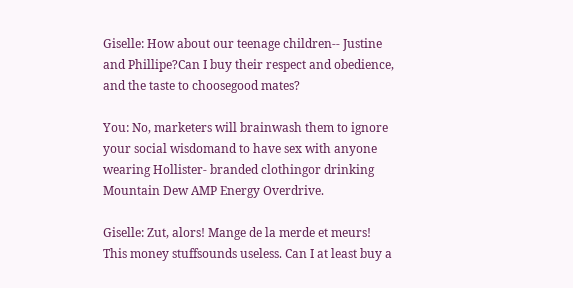Giselle: How about our teenage children-- Justine and Phillipe?Can I buy their respect and obedience, and the taste to choosegood mates?

You: No, marketers will brainwash them to ignore your social wisdomand to have sex with anyone wearing Hollister- branded clothingor drinking Mountain Dew AMP Energy Overdrive.

Giselle: Zut, alors! Mange de la merde et meurs! This money stuffsounds useless. Can I at least buy a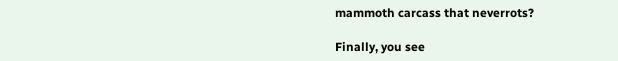mammoth carcass that neverrots?

Finally, you see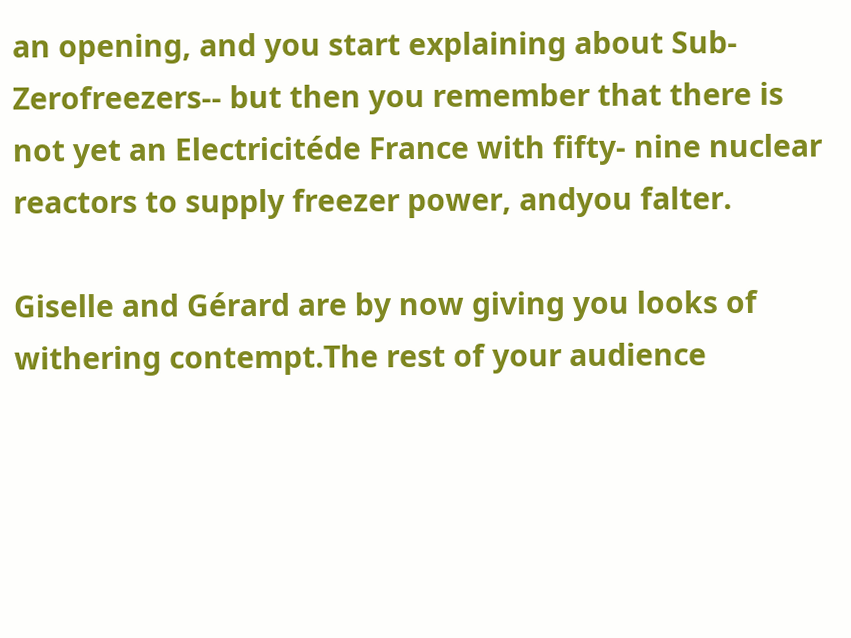an opening, and you start explaining about Sub- Zerofreezers-- but then you remember that there is not yet an Electricitéde France with fifty- nine nuclear reactors to supply freezer power, andyou falter.

Giselle and Gérard are by now giving you looks of withering contempt.The rest of your audience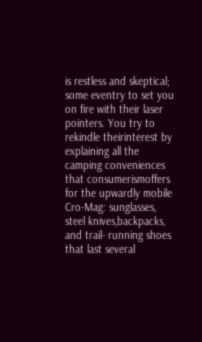is restless and skeptical; some eventry to set you on fire with their laser pointers. You try to rekindle theirinterest by explaining all the camping conveniences that consumerismoffers for the upwardly mobile Cro-Mag: sunglasses, steel knives,backpacks, and trail- running shoes that last several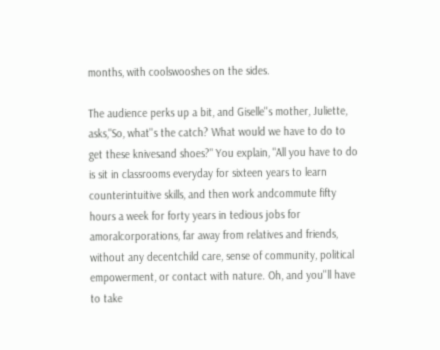months, with coolswooshes on the sides.

The audience perks up a bit, and Giselle''s mother, Juliette, asks,"So, what''s the catch? What would we have to do to get these knivesand shoes?" You explain, "All you have to do is sit in classrooms everyday for sixteen years to learn counterintuitive skills, and then work andcommute fifty hours a week for forty years in tedious jobs for amoralcorporations, far away from relatives and friends, without any decentchild care, sense of community, political empowerment, or contact with nature. Oh, and you''ll have to take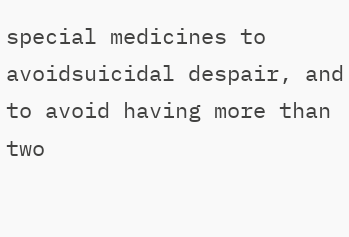special medicines to avoidsuicidal despair, and to avoid having more than two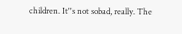children. It''s not sobad, really. The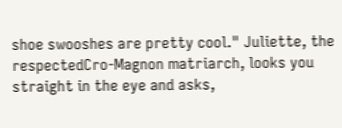shoe swooshes are pretty cool." Juliette, the respectedCro-Magnon matriarch, looks you straight in the eye and asks,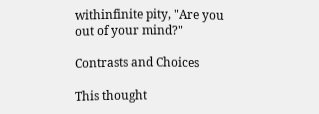withinfinite pity, "Are you out of your mind?"

Contrasts and Choices

This thought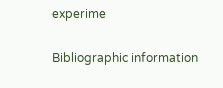experime

Bibliographic information